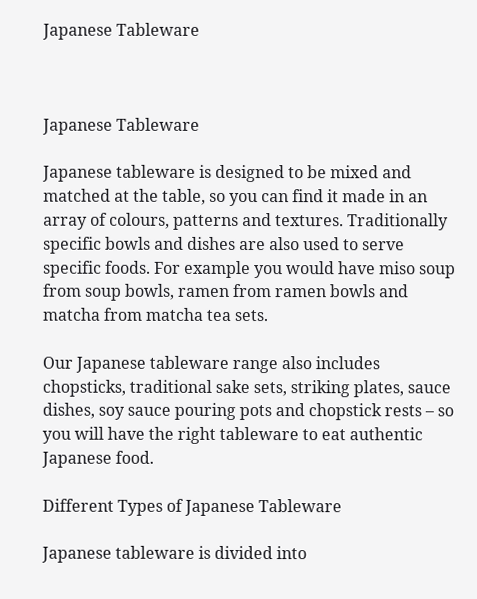Japanese Tableware



Japanese Tableware

Japanese tableware is designed to be mixed and matched at the table, so you can find it made in an array of colours, patterns and textures. Traditionally specific bowls and dishes are also used to serve specific foods. For example you would have miso soup from soup bowls, ramen from ramen bowls and matcha from matcha tea sets.

Our Japanese tableware range also includes chopsticks, traditional sake sets, striking plates, sauce dishes, soy sauce pouring pots and chopstick rests – so you will have the right tableware to eat authentic Japanese food.

Different Types of Japanese Tableware

Japanese tableware is divided into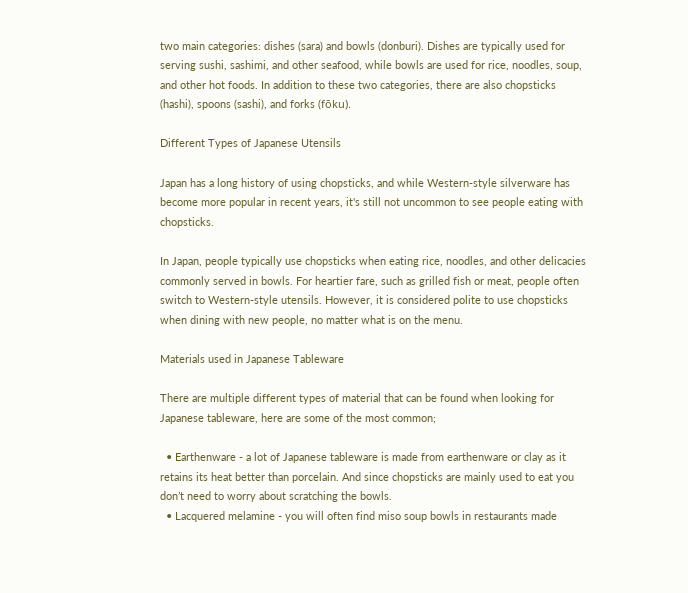two main categories: dishes (sara) and bowls (donburi). Dishes are typically used for serving sushi, sashimi, and other seafood, while bowls are used for rice, noodles, soup, and other hot foods. In addition to these two categories, there are also chopsticks (hashi), spoons (sashi), and forks (fōku).

Different Types of Japanese Utensils

Japan has a long history of using chopsticks, and while Western-style silverware has become more popular in recent years, it's still not uncommon to see people eating with chopsticks.

In Japan, people typically use chopsticks when eating rice, noodles, and other delicacies commonly served in bowls. For heartier fare, such as grilled fish or meat, people often switch to Western-style utensils. However, it is considered polite to use chopsticks when dining with new people, no matter what is on the menu.

Materials used in Japanese Tableware

There are multiple different types of material that can be found when looking for Japanese tableware, here are some of the most common;

  • Earthenware - a lot of Japanese tableware is made from earthenware or clay as it retains its heat better than porcelain. And since chopsticks are mainly used to eat you don’t need to worry about scratching the bowls.
  • Lacquered melamine - you will often find miso soup bowls in restaurants made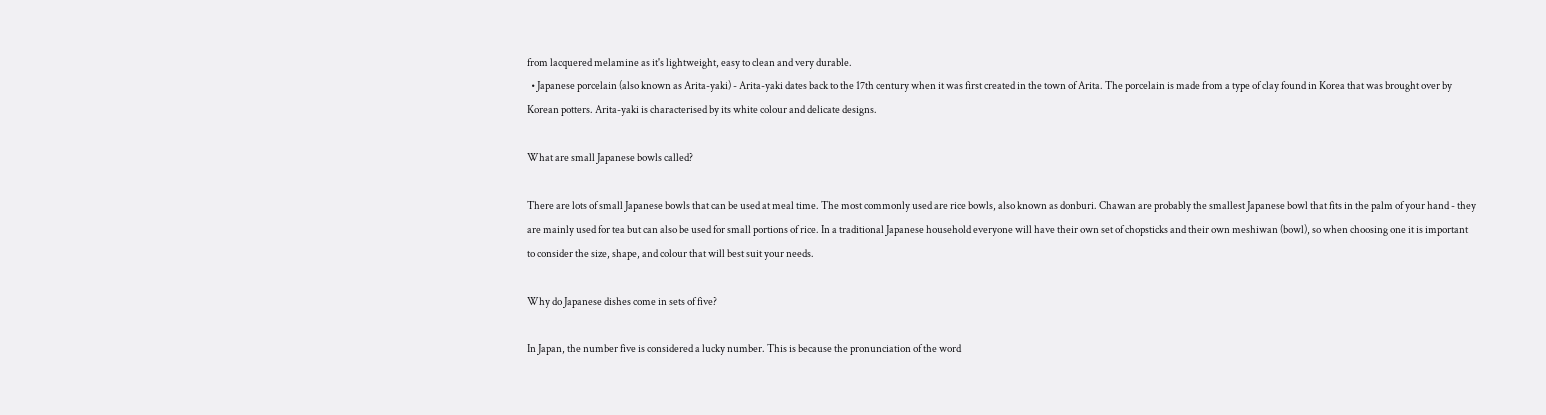from lacquered melamine as it's lightweight, easy to clean and very durable.
  • Japanese porcelain (also known as Arita-yaki) - Arita-yaki dates back to the 17th century when it was first created in the town of Arita. The porcelain is made from a type of clay found in Korea that was brought over by Korean potters. Arita-yaki is characterised by its white colour and delicate designs.

What are small Japanese bowls called?

There are lots of small Japanese bowls that can be used at meal time. The most commonly used are rice bowls, also known as donburi. Chawan are probably the smallest Japanese bowl that fits in the palm of your hand - they are mainly used for tea but can also be used for small portions of rice. In a traditional Japanese household everyone will have their own set of chopsticks and their own meshiwan (bowl), so when choosing one it is important to consider the size, shape, and colour that will best suit your needs.

Why do Japanese dishes come in sets of five?

In Japan, the number five is considered a lucky number. This is because the pronunciation of the word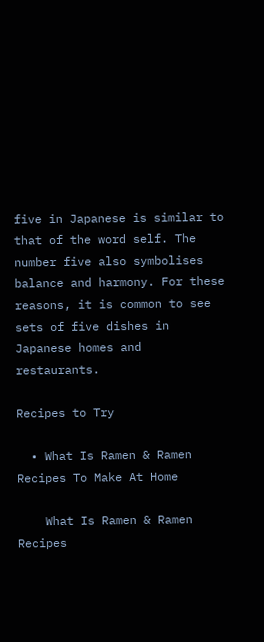five in Japanese is similar to that of the word self. The number five also symbolises balance and harmony. For these reasons, it is common to see sets of five dishes in Japanese homes and restaurants.

Recipes to Try

  • What Is Ramen & Ramen Recipes To Make At Home

    What Is Ramen & Ramen Recipes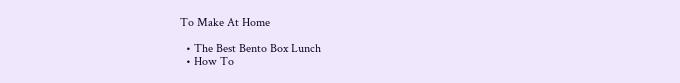To Make At Home

  • The Best Bento Box Lunch
  • How To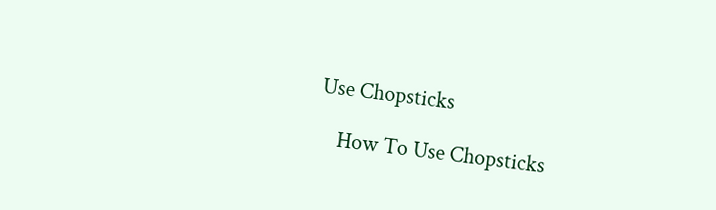Use Chopsticks

    How To Use Chopsticks